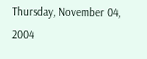Thursday, November 04, 2004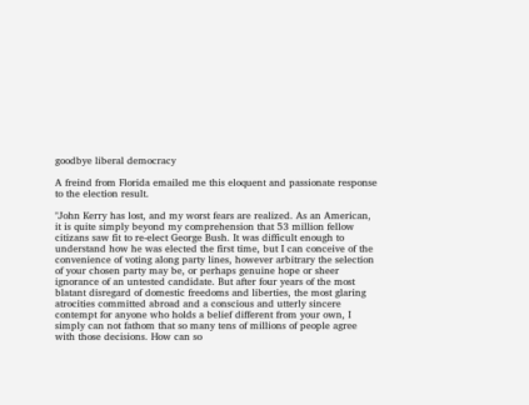goodbye liberal democracy

A freind from Florida emailed me this eloquent and passionate response to the election result.

"John Kerry has lost, and my worst fears are realized. As an American, it is quite simply beyond my comprehension that 53 million fellow citizans saw fit to re-elect George Bush. It was difficult enough to understand how he was elected the first time, but I can conceive of the convenience of voting along party lines, however arbitrary the selection of your chosen party may be, or perhaps genuine hope or sheer ignorance of an untested candidate. But after four years of the most blatant disregard of domestic freedoms and liberties, the most glaring atrocities committed abroad and a conscious and utterly sincere contempt for anyone who holds a belief different from your own, I simply can not fathom that so many tens of millions of people agree with those decisions. How can so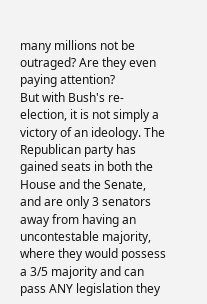many millions not be outraged? Are they even paying attention?
But with Bush's re-election, it is not simply a victory of an ideology. The Republican party has gained seats in both the House and the Senate, and are only 3 senators away from having an uncontestable majority, where they would possess a 3/5 majority and can pass ANY legislation they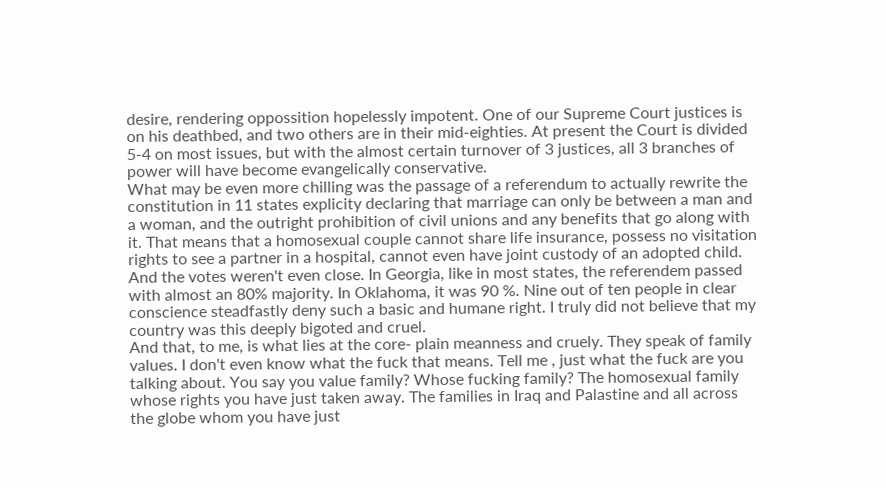desire, rendering oppossition hopelessly impotent. One of our Supreme Court justices is on his deathbed, and two others are in their mid-eighties. At present the Court is divided 5-4 on most issues, but with the almost certain turnover of 3 justices, all 3 branches of power will have become evangelically conservative.
What may be even more chilling was the passage of a referendum to actually rewrite the constitution in 11 states explicity declaring that marriage can only be between a man and a woman, and the outright prohibition of civil unions and any benefits that go along with it. That means that a homosexual couple cannot share life insurance, possess no visitation rights to see a partner in a hospital, cannot even have joint custody of an adopted child. And the votes weren't even close. In Georgia, like in most states, the referendem passed with almost an 80% majority. In Oklahoma, it was 90 %. Nine out of ten people in clear conscience steadfastly deny such a basic and humane right. I truly did not believe that my country was this deeply bigoted and cruel.
And that, to me, is what lies at the core- plain meanness and cruely. They speak of family values. I don't even know what the fuck that means. Tell me , just what the fuck are you talking about. You say you value family? Whose fucking family? The homosexual family whose rights you have just taken away. The families in Iraq and Palastine and all across the globe whom you have just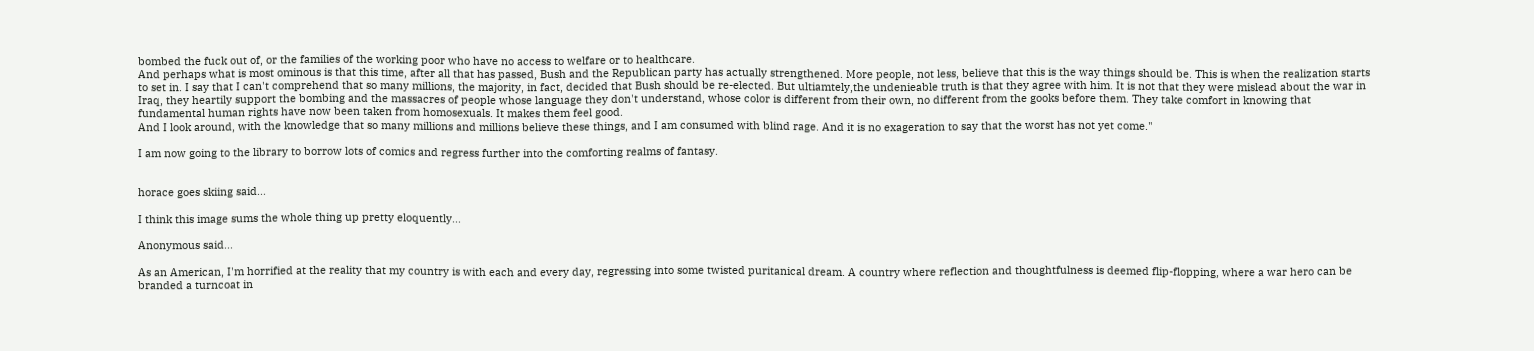bombed the fuck out of, or the families of the working poor who have no access to welfare or to healthcare.
And perhaps what is most ominous is that this time, after all that has passed, Bush and the Republican party has actually strengthened. More people, not less, believe that this is the way things should be. This is when the realization starts to set in. I say that I can't comprehend that so many millions, the majority, in fact, decided that Bush should be re-elected. But ultiamtely,the undenieable truth is that they agree with him. It is not that they were mislead about the war in Iraq, they heartily support the bombing and the massacres of people whose language they don't understand, whose color is different from their own, no different from the gooks before them. They take comfort in knowing that fundamental human rights have now been taken from homosexuals. It makes them feel good.
And I look around, with the knowledge that so many millions and millions believe these things, and I am consumed with blind rage. And it is no exageration to say that the worst has not yet come."

I am now going to the library to borrow lots of comics and regress further into the comforting realms of fantasy.


horace goes skiing said...

I think this image sums the whole thing up pretty eloquently...

Anonymous said...

As an American, I'm horrified at the reality that my country is with each and every day, regressing into some twisted puritanical dream. A country where reflection and thoughtfulness is deemed flip-flopping, where a war hero can be branded a turncoat in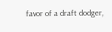favor of a draft dodger,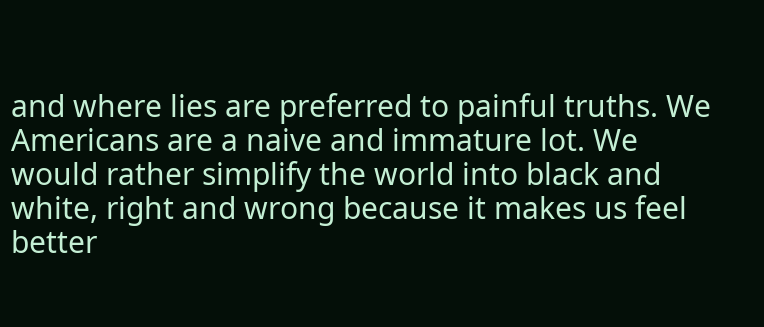and where lies are preferred to painful truths. We Americans are a naive and immature lot. We would rather simplify the world into black and white, right and wrong because it makes us feel better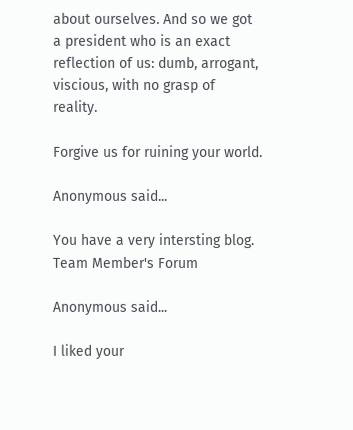about ourselves. And so we got a president who is an exact reflection of us: dumb, arrogant, viscious, with no grasp of reality.

Forgive us for ruining your world.

Anonymous said...

You have a very intersting blog. Team Member's Forum

Anonymous said...

I liked your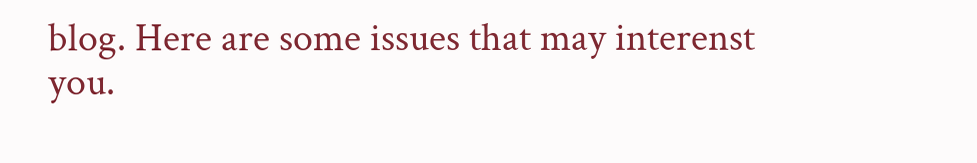blog. Here are some issues that may interenst you.